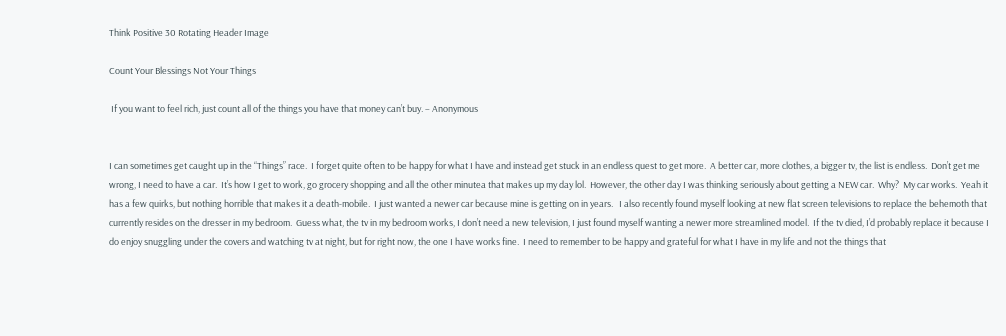Think Positive 30 Rotating Header Image

Count Your Blessings Not Your Things

 If you want to feel rich, just count all of the things you have that money can’t buy. – Anonymous


I can sometimes get caught up in the “Things” race.  I forget quite often to be happy for what I have and instead get stuck in an endless quest to get more.  A better car, more clothes, a bigger tv, the list is endless.  Don’t get me wrong, I need to have a car.  It’s how I get to work, go grocery shopping and all the other minutea that makes up my day lol.  However, the other day I was thinking seriously about getting a NEW car.  Why?  My car works.  Yeah it has a few quirks, but nothing horrible that makes it a death-mobile.  I just wanted a newer car because mine is getting on in years.   I also recently found myself looking at new flat screen televisions to replace the behemoth that currently resides on the dresser in my bedroom.  Guess what, the tv in my bedroom works, I don’t need a new television, I just found myself wanting a newer more streamlined model.  If the tv died, I’d probably replace it because I do enjoy snuggling under the covers and watching tv at night, but for right now, the one I have works fine.  I need to remember to be happy and grateful for what I have in my life and not the things that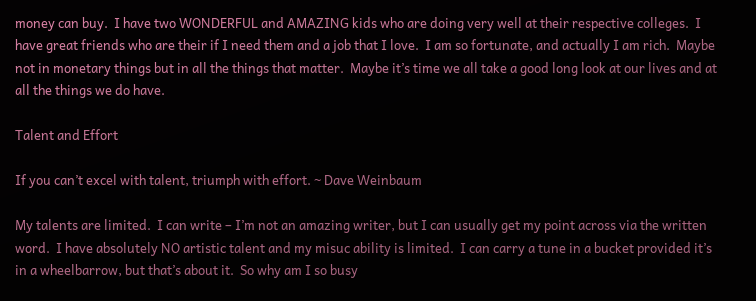money can buy.  I have two WONDERFUL and AMAZING kids who are doing very well at their respective colleges.  I have great friends who are their if I need them and a job that I love.  I am so fortunate, and actually I am rich.  Maybe not in monetary things but in all the things that matter.  Maybe it’s time we all take a good long look at our lives and at all the things we do have.

Talent and Effort

If you can’t excel with talent, triumph with effort. ~ Dave Weinbaum

My talents are limited.  I can write – I’m not an amazing writer, but I can usually get my point across via the written word.  I have absolutely NO artistic talent and my misuc ability is limited.  I can carry a tune in a bucket provided it’s in a wheelbarrow, but that’s about it.  So why am I so busy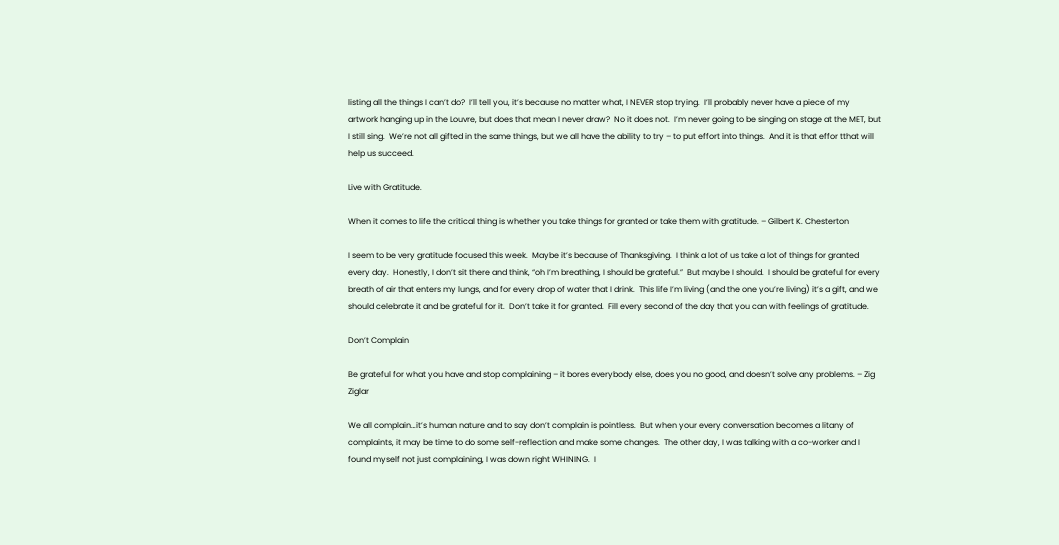listing all the things I can’t do?  I’ll tell you, it’s because no matter what, I NEVER stop trying.  I’ll probably never have a piece of my artwork hanging up in the Louvre, but does that mean I never draw?  No it does not.  I’m never going to be singing on stage at the MET, but I still sing.  We’re not all gifted in the same things, but we all have the ability to try – to put effort into things.  And it is that effor tthat will help us succeed.

Live with Gratitude.

When it comes to life the critical thing is whether you take things for granted or take them with gratitude. – Gilbert K. Chesterton

I seem to be very gratitude focused this week.  Maybe it’s because of Thanksgiving.  I think a lot of us take a lot of things for granted every day.  Honestly, I don’t sit there and think, “oh I’m breathing, I should be grateful.”  But maybe I should.  I should be grateful for every breath of air that enters my lungs, and for every drop of water that I drink.  This life I’m living (and the one you’re living) it’s a gift, and we should celebrate it and be grateful for it.  Don’t take it for granted.  Fill every second of the day that you can with feelings of gratitude.

Don’t Complain

Be grateful for what you have and stop complaining – it bores everybody else, does you no good, and doesn’t solve any problems. – Zig Ziglar

We all complain…it’s human nature and to say don’t complain is pointless.  But when your every conversation becomes a litany of complaints, it may be time to do some self-reflection and make some changes.  The other day, I was talking with a co-worker and I found myself not just complaining, I was down right WHINING.  I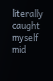literally caught myself mid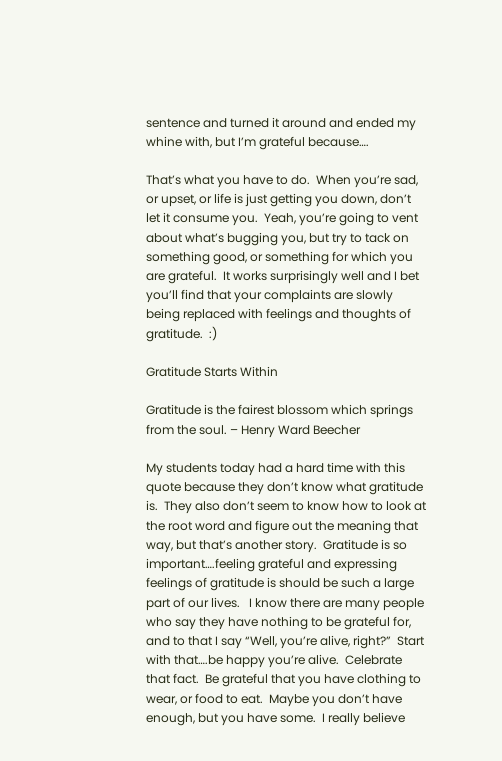sentence and turned it around and ended my whine with, but I’m grateful because….

That’s what you have to do.  When you’re sad, or upset, or life is just getting you down, don’t let it consume you.  Yeah, you’re going to vent about what’s bugging you, but try to tack on something good, or something for which you are grateful.  It works surprisingly well and I bet you’ll find that your complaints are slowly being replaced with feelings and thoughts of gratitude.  :)

Gratitude Starts Within

Gratitude is the fairest blossom which springs from the soul. – Henry Ward Beecher

My students today had a hard time with this quote because they don’t know what gratitude is.  They also don’t seem to know how to look at the root word and figure out the meaning that way, but that’s another story.  Gratitude is so important….feeling grateful and expressing feelings of gratitude is should be such a large part of our lives.   I know there are many people who say they have nothing to be grateful for, and to that I say “Well, you’re alive, right?”  Start with that….be happy you’re alive.  Celebrate that fact.  Be grateful that you have clothing to wear, or food to eat.  Maybe you don’t have enough, but you have some.  I really believe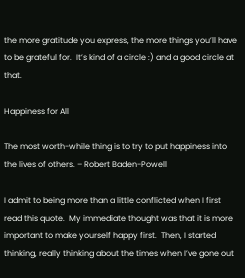the more gratitude you express, the more things you’ll have to be grateful for.  It’s kind of a circle :) and a good circle at that.

Happiness for All

The most worth-while thing is to try to put happiness into the lives of others. – Robert Baden-Powell

I admit to being more than a little conflicted when I first read this quote.  My immediate thought was that it is more important to make yourself happy first.  Then, I started thinking, really thinking about the times when I’ve gone out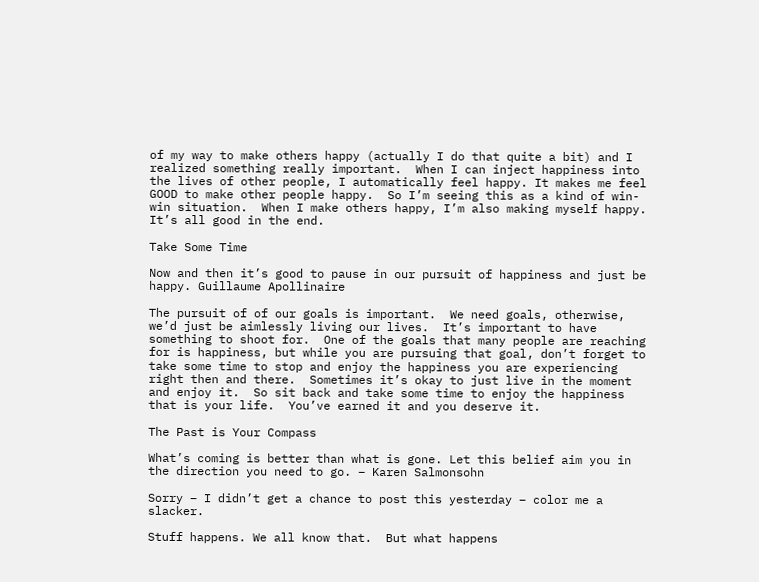of my way to make others happy (actually I do that quite a bit) and I realized something really important.  When I can inject happiness into the lives of other people, I automatically feel happy. It makes me feel GOOD to make other people happy.  So I’m seeing this as a kind of win-win situation.  When I make others happy, I’m also making myself happy.  It’s all good in the end.

Take Some Time

Now and then it’s good to pause in our pursuit of happiness and just be happy. Guillaume Apollinaire

The pursuit of of our goals is important.  We need goals, otherwise, we’d just be aimlessly living our lives.  It’s important to have something to shoot for.  One of the goals that many people are reaching for is happiness, but while you are pursuing that goal, don’t forget to take some time to stop and enjoy the happiness you are experiencing right then and there.  Sometimes it’s okay to just live in the moment and enjoy it.  So sit back and take some time to enjoy the happiness that is your life.  You’ve earned it and you deserve it.

The Past is Your Compass

What’s coming is better than what is gone. Let this belief aim you in the direction you need to go. – Karen Salmonsohn

Sorry – I didn’t get a chance to post this yesterday – color me a slacker.

Stuff happens. We all know that.  But what happens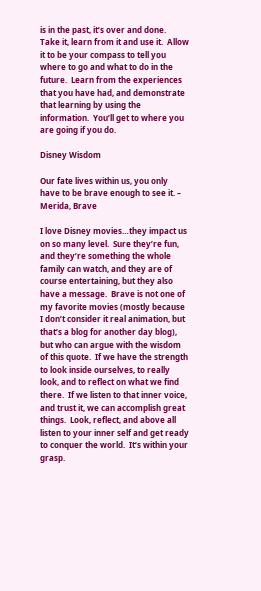is in the past, it’s over and done.  Take it, learn from it and use it.  Allow it to be your compass to tell you where to go and what to do in the future.  Learn from the experiences that you have had, and demonstrate that learning by using the information.  You’ll get to where you are going if you do.

Disney Wisdom

Our fate lives within us, you only have to be brave enough to see it. – Merida, Brave

I love Disney movies…they impact us on so many level.  Sure they’re fun, and they’re something the whole family can watch, and they are of course entertaining, but they also have a message.  Brave is not one of my favorite movies (mostly because I don’t consider it real animation, but that’s a blog for another day blog), but who can argue with the wisdom of this quote.  If we have the strength to look inside ourselves, to really look, and to reflect on what we find there.  If we listen to that inner voice, and trust it, we can accomplish great things.  Look, reflect, and above all listen to your inner self and get ready to conquer the world.  It’s within your grasp.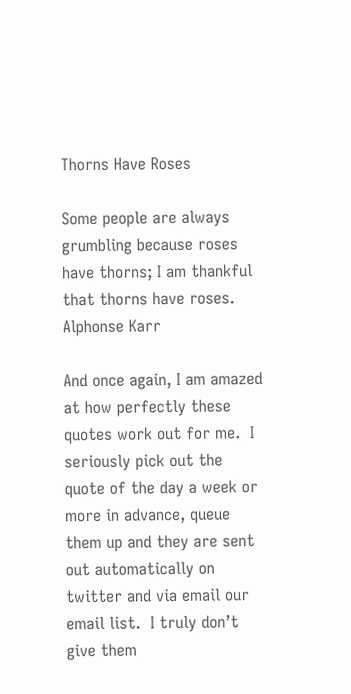Thorns Have Roses

Some people are always grumbling because roses have thorns; I am thankful that thorns have roses. Alphonse Karr

And once again, I am amazed at how perfectly these quotes work out for me.  I seriously pick out the quote of the day a week or more in advance, queue them up and they are sent out automatically on twitter and via email our email list.  I truly don’t give them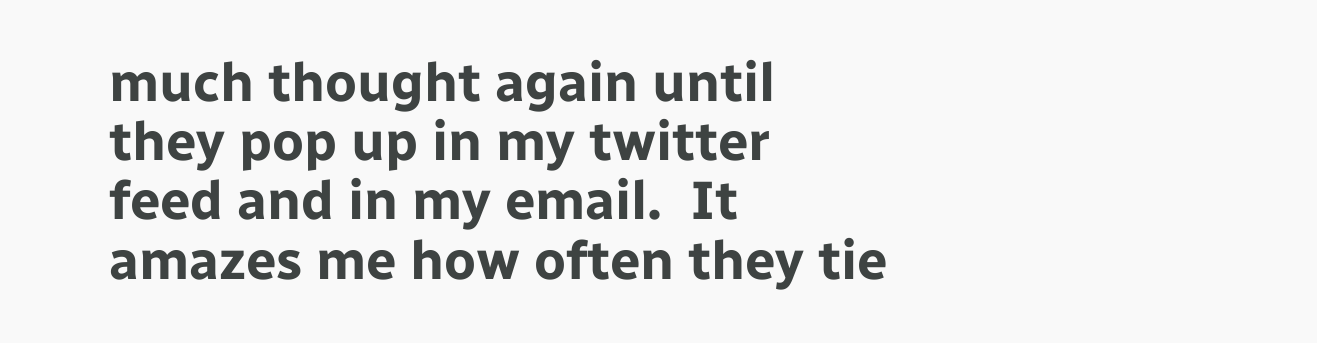much thought again until they pop up in my twitter feed and in my email.  It amazes me how often they tie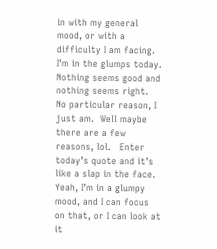in with my general mood, or with a difficulty I am facing.  I’m in the glumps today.  Nothing seems good and nothing seems right.  No particular reason, I just am.  Well maybe there are a few reasons, lol.   Enter today’s quote and it’s like a slap in the face.  Yeah, I’m in a glumpy mood, and I can focus on that, or I can look at it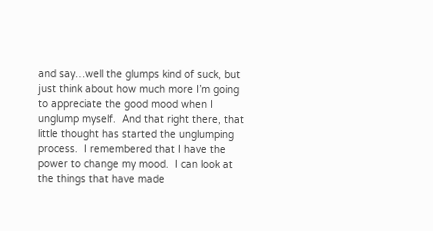and say…well the glumps kind of suck, but just think about how much more I’m going to appreciate the good mood when I unglump myself.  And that right there, that little thought has started the unglumping process.  I remembered that I have the power to change my mood.  I can look at the things that have made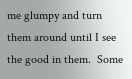me glumpy and turn them around until I see the good in them.  Some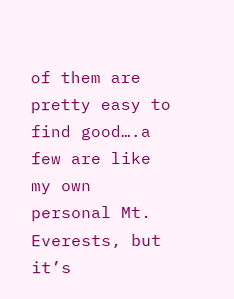of them are pretty easy to find good….a few are like my own personal Mt. Everests, but it’s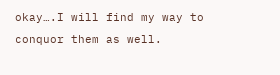okay….I will find my way to conquor them as well.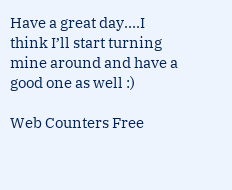Have a great day….I think I’ll start turning mine around and have a good one as well :)

Web Counters Free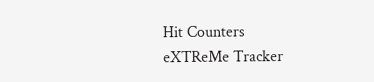Hit Counters
eXTReMe Tracker